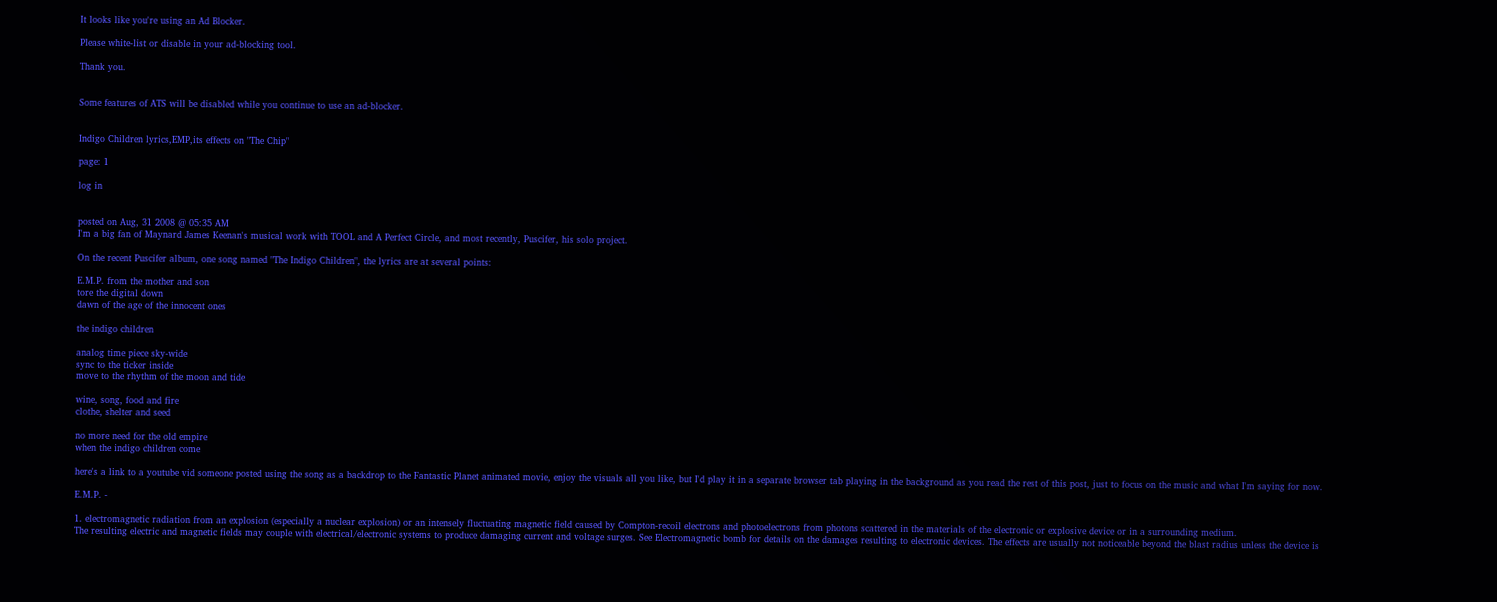It looks like you're using an Ad Blocker.

Please white-list or disable in your ad-blocking tool.

Thank you.


Some features of ATS will be disabled while you continue to use an ad-blocker.


Indigo Children lyrics,EMP,its effects on "The Chip"

page: 1

log in


posted on Aug, 31 2008 @ 05:35 AM
I'm a big fan of Maynard James Keenan's musical work with TOOL and A Perfect Circle, and most recently, Puscifer, his solo project.

On the recent Puscifer album, one song named "The Indigo Children", the lyrics are at several points:

E.M.P. from the mother and son
tore the digital down
dawn of the age of the innocent ones

the indigo children

analog time piece sky-wide
sync to the ticker inside
move to the rhythm of the moon and tide

wine, song, food and fire
clothe, shelter and seed

no more need for the old empire
when the indigo children come

here's a link to a youtube vid someone posted using the song as a backdrop to the Fantastic Planet animated movie, enjoy the visuals all you like, but I'd play it in a separate browser tab playing in the background as you read the rest of this post, just to focus on the music and what I'm saying for now.

E.M.P. -

1. electromagnetic radiation from an explosion (especially a nuclear explosion) or an intensely fluctuating magnetic field caused by Compton-recoil electrons and photoelectrons from photons scattered in the materials of the electronic or explosive device or in a surrounding medium.
The resulting electric and magnetic fields may couple with electrical/electronic systems to produce damaging current and voltage surges. See Electromagnetic bomb for details on the damages resulting to electronic devices. The effects are usually not noticeable beyond the blast radius unless the device is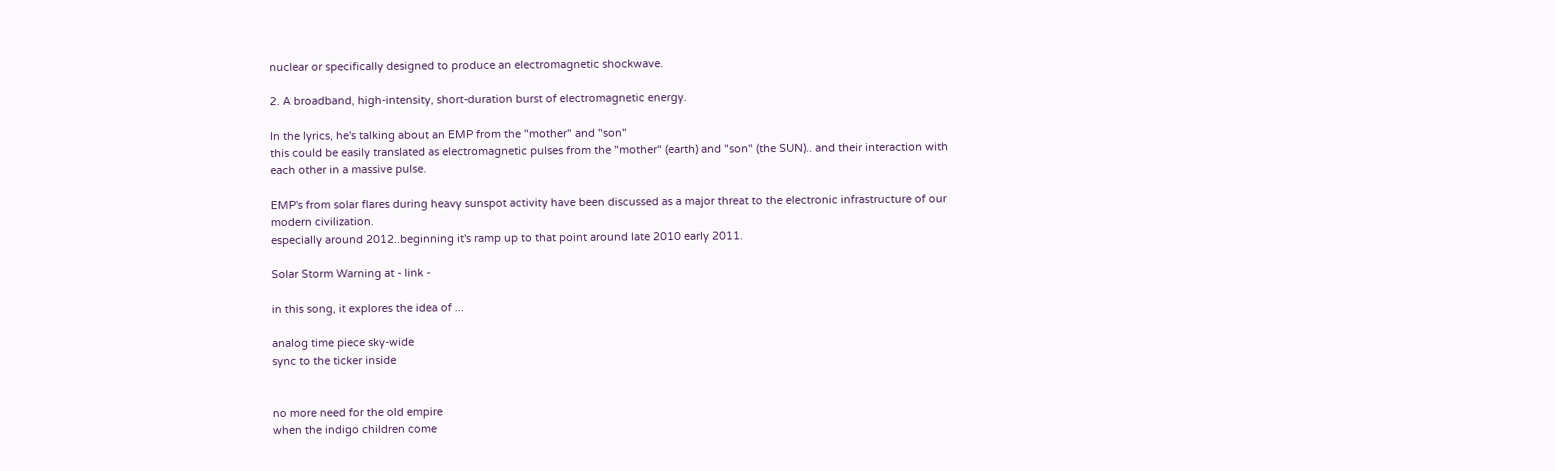nuclear or specifically designed to produce an electromagnetic shockwave.

2. A broadband, high-intensity, short-duration burst of electromagnetic energy.

In the lyrics, he's talking about an EMP from the "mother" and "son"
this could be easily translated as electromagnetic pulses from the "mother" (earth) and "son" (the SUN).. and their interaction with each other in a massive pulse.

EMP's from solar flares during heavy sunspot activity have been discussed as a major threat to the electronic infrastructure of our modern civilization.
especially around 2012..beginning it's ramp up to that point around late 2010 early 2011.

Solar Storm Warning at - link -

in this song, it explores the idea of ...

analog time piece sky-wide
sync to the ticker inside


no more need for the old empire
when the indigo children come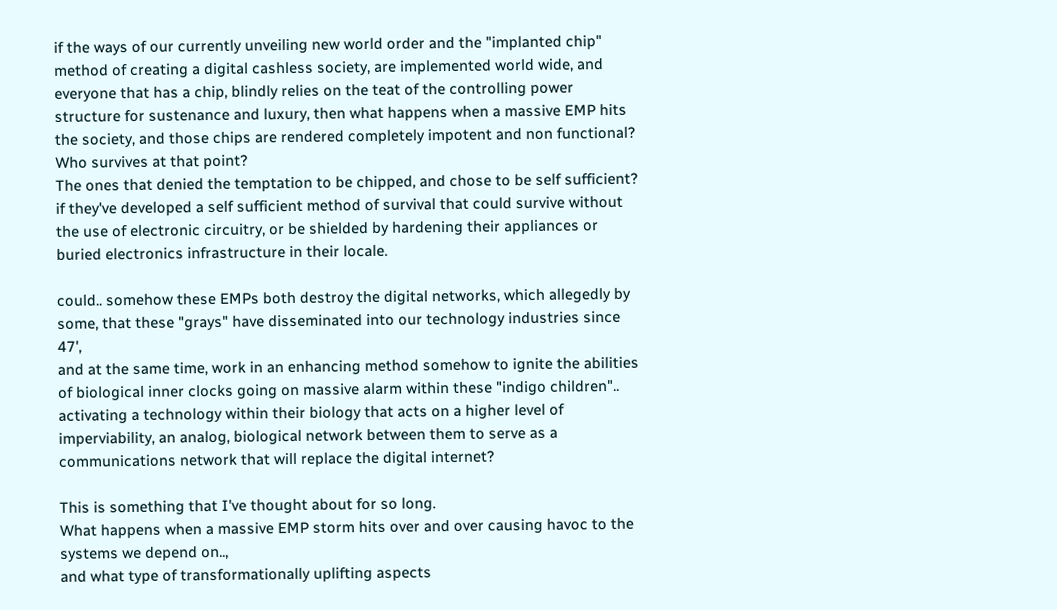if the ways of our currently unveiling new world order and the "implanted chip" method of creating a digital cashless society, are implemented world wide, and everyone that has a chip, blindly relies on the teat of the controlling power structure for sustenance and luxury, then what happens when a massive EMP hits the society, and those chips are rendered completely impotent and non functional?
Who survives at that point?
The ones that denied the temptation to be chipped, and chose to be self sufficient?
if they've developed a self sufficient method of survival that could survive without the use of electronic circuitry, or be shielded by hardening their appliances or buried electronics infrastructure in their locale.

could.. somehow these EMPs both destroy the digital networks, which allegedly by some, that these "grays" have disseminated into our technology industries since 47',
and at the same time, work in an enhancing method somehow to ignite the abilities of biological inner clocks going on massive alarm within these "indigo children".. activating a technology within their biology that acts on a higher level of imperviability, an analog, biological network between them to serve as a communications network that will replace the digital internet?

This is something that I've thought about for so long.
What happens when a massive EMP storm hits over and over causing havoc to the systems we depend on..,
and what type of transformationally uplifting aspects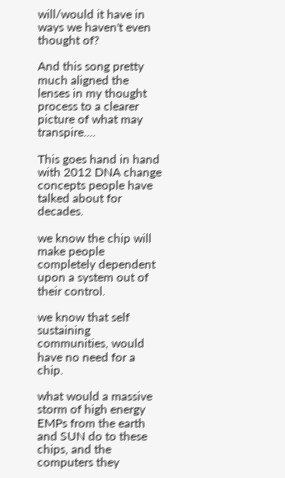will/would it have in ways we haven't even thought of?

And this song pretty much aligned the lenses in my thought process to a clearer picture of what may transpire....

This goes hand in hand with 2012 DNA change concepts people have talked about for decades.

we know the chip will make people completely dependent upon a system out of their control.

we know that self sustaining communities, would have no need for a chip.

what would a massive storm of high energy EMPs from the earth and SUN do to these chips, and the computers they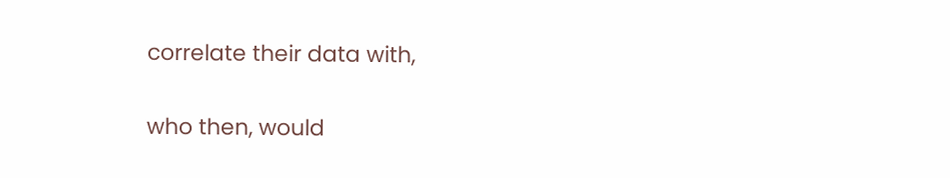correlate their data with,

who then, would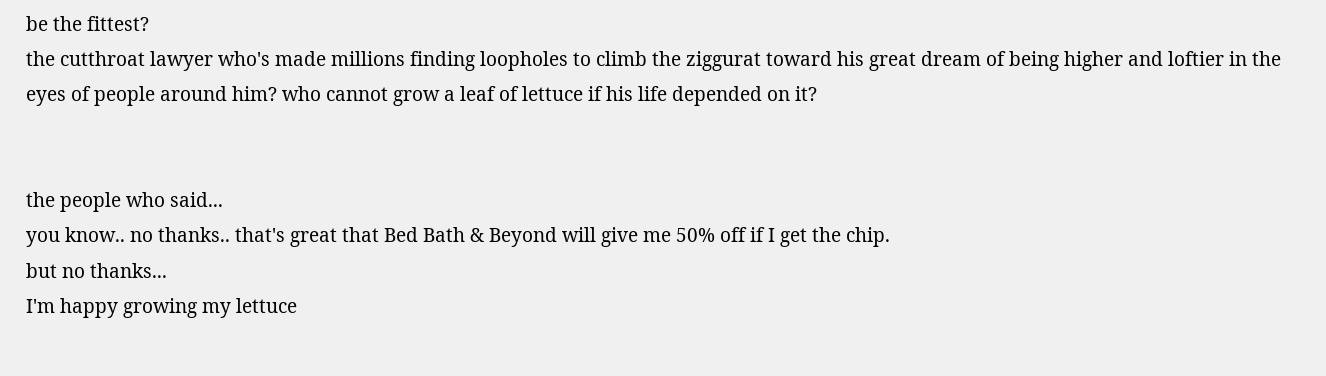be the fittest?
the cutthroat lawyer who's made millions finding loopholes to climb the ziggurat toward his great dream of being higher and loftier in the eyes of people around him? who cannot grow a leaf of lettuce if his life depended on it?


the people who said...
you know.. no thanks.. that's great that Bed Bath & Beyond will give me 50% off if I get the chip.
but no thanks...
I'm happy growing my lettuce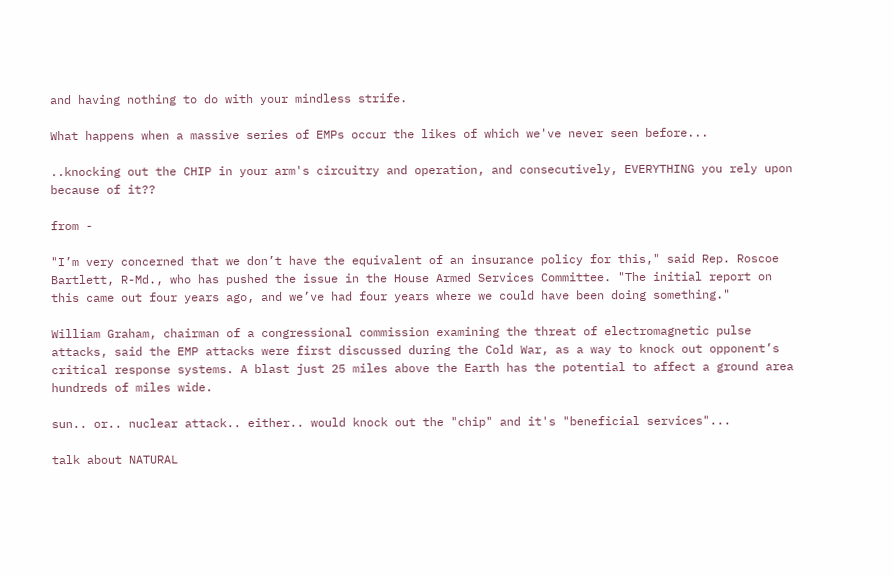and having nothing to do with your mindless strife.

What happens when a massive series of EMPs occur the likes of which we've never seen before...

..knocking out the CHIP in your arm's circuitry and operation, and consecutively, EVERYTHING you rely upon because of it??

from -

"I’m very concerned that we don’t have the equivalent of an insurance policy for this," said Rep. Roscoe Bartlett, R-Md., who has pushed the issue in the House Armed Services Committee. "The initial report on this came out four years ago, and we’ve had four years where we could have been doing something."

William Graham, chairman of a congressional commission examining the threat of electromagnetic pulse attacks, said the EMP attacks were first discussed during the Cold War, as a way to knock out opponent’s critical response systems. A blast just 25 miles above the Earth has the potential to affect a ground area hundreds of miles wide.

sun.. or.. nuclear attack.. either.. would knock out the "chip" and it's "beneficial services"...

talk about NATURAL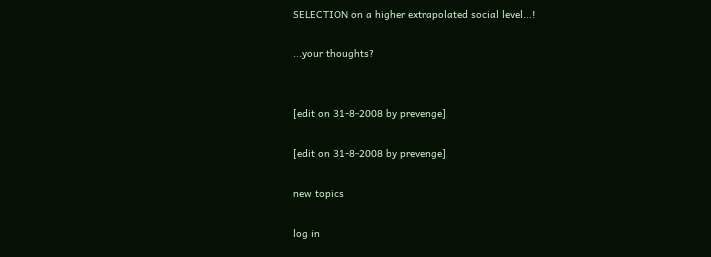SELECTION on a higher extrapolated social level...!

...your thoughts?


[edit on 31-8-2008 by prevenge]

[edit on 31-8-2008 by prevenge]

new topics

log in